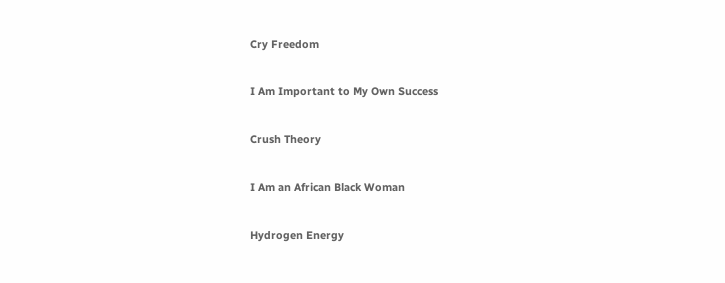Cry Freedom

I Am Important to My Own Success

Crush Theory

I Am an African Black Woman

Hydrogen Energy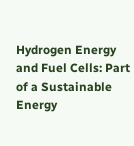Hydrogen Energy and Fuel Cells: Part of a Sustainable Energy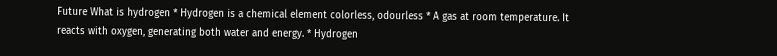Future What is hydrogen * Hydrogen is a chemical element colorless, odourless * A gas at room temperature. It reacts with oxygen, generating both water and energy. * Hydrogen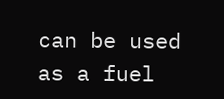can be used as a fuel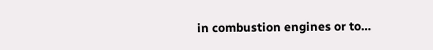in combustion engines or to…